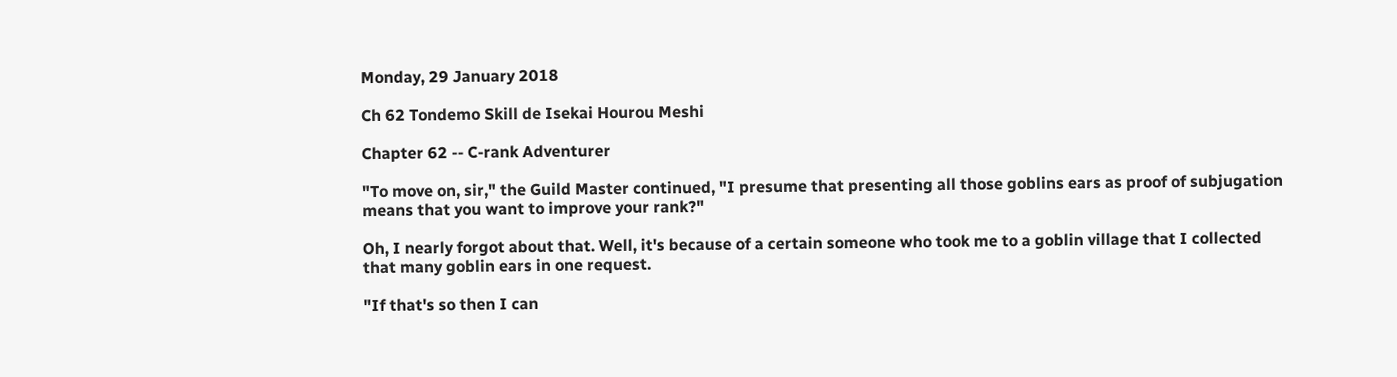Monday, 29 January 2018

Ch 62 Tondemo Skill de Isekai Hourou Meshi

Chapter 62 -- C-rank Adventurer

"To move on, sir," the Guild Master continued, "I presume that presenting all those goblins ears as proof of subjugation means that you want to improve your rank?"

Oh, I nearly forgot about that. Well, it's because of a certain someone who took me to a goblin village that I collected that many goblin ears in one request.

"If that's so then I can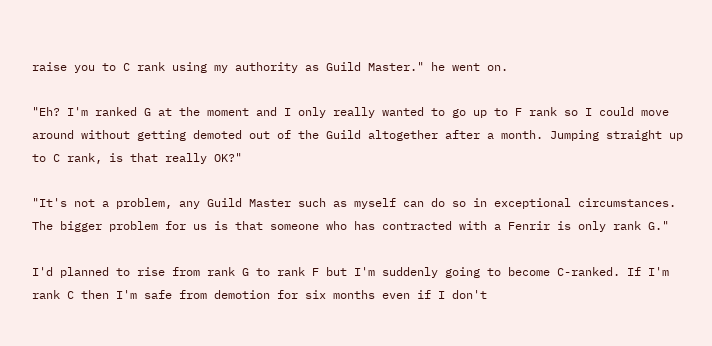raise you to C rank using my authority as Guild Master." he went on.

"Eh? I'm ranked G at the moment and I only really wanted to go up to F rank so I could move around without getting demoted out of the Guild altogether after a month. Jumping straight up to C rank, is that really OK?"

"It's not a problem, any Guild Master such as myself can do so in exceptional circumstances. The bigger problem for us is that someone who has contracted with a Fenrir is only rank G."

I'd planned to rise from rank G to rank F but I'm suddenly going to become C-ranked. If I'm rank C then I'm safe from demotion for six months even if I don't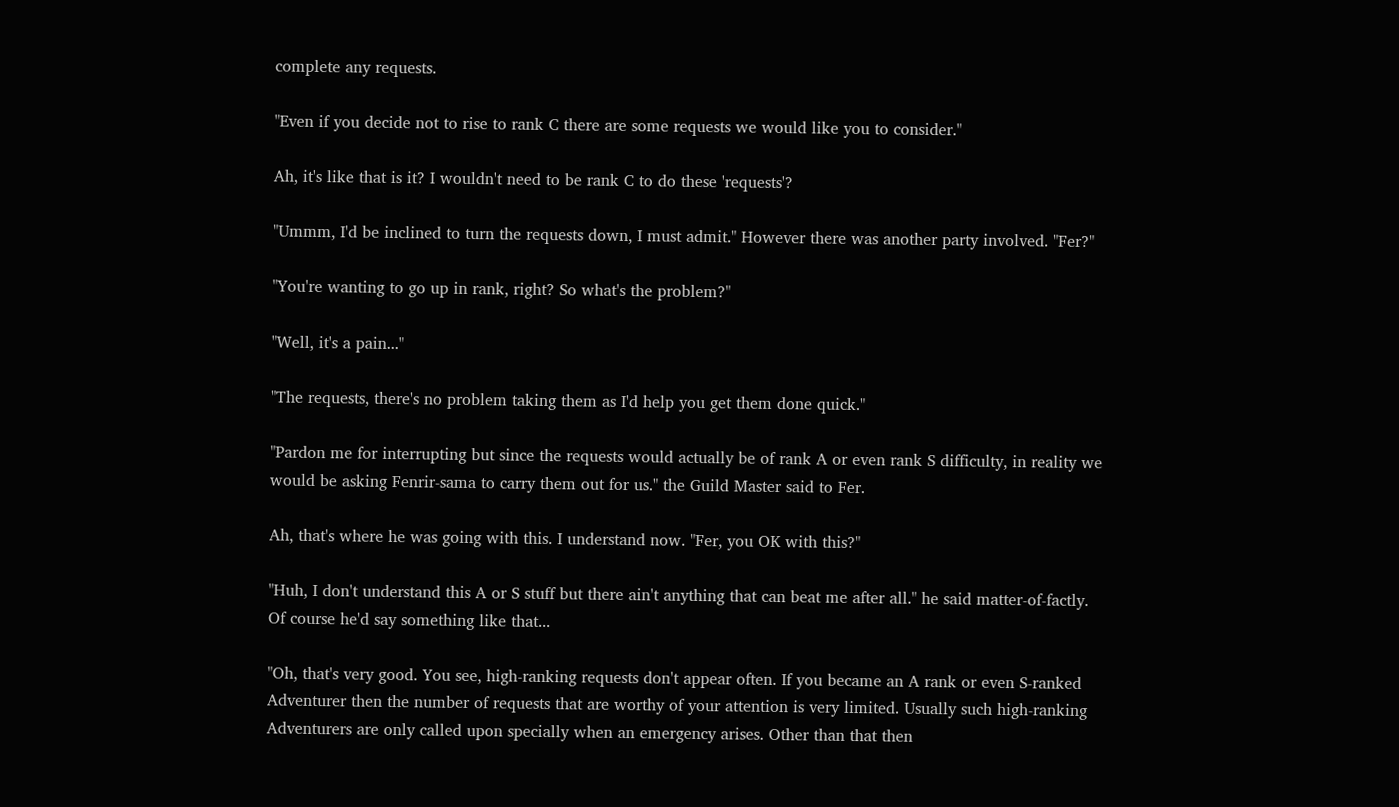complete any requests.

"Even if you decide not to rise to rank C there are some requests we would like you to consider."

Ah, it's like that is it? I wouldn't need to be rank C to do these 'requests'?

"Ummm, I'd be inclined to turn the requests down, I must admit." However there was another party involved. "Fer?"

"You're wanting to go up in rank, right? So what's the problem?"

"Well, it's a pain..."

"The requests, there's no problem taking them as I'd help you get them done quick."

"Pardon me for interrupting but since the requests would actually be of rank A or even rank S difficulty, in reality we would be asking Fenrir-sama to carry them out for us." the Guild Master said to Fer.

Ah, that's where he was going with this. I understand now. "Fer, you OK with this?"

"Huh, I don't understand this A or S stuff but there ain't anything that can beat me after all." he said matter-of-factly. Of course he'd say something like that...

"Oh, that's very good. You see, high-ranking requests don't appear often. If you became an A rank or even S-ranked Adventurer then the number of requests that are worthy of your attention is very limited. Usually such high-ranking Adventurers are only called upon specially when an emergency arises. Other than that then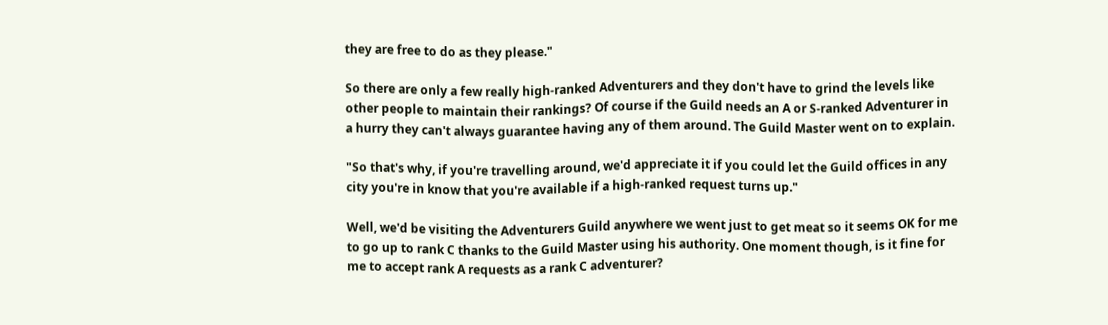they are free to do as they please."

So there are only a few really high-ranked Adventurers and they don't have to grind the levels like other people to maintain their rankings? Of course if the Guild needs an A or S-ranked Adventurer in a hurry they can't always guarantee having any of them around. The Guild Master went on to explain.

"So that's why, if you're travelling around, we'd appreciate it if you could let the Guild offices in any city you're in know that you're available if a high-ranked request turns up."

Well, we'd be visiting the Adventurers Guild anywhere we went just to get meat so it seems OK for me to go up to rank C thanks to the Guild Master using his authority. One moment though, is it fine for me to accept rank A requests as a rank C adventurer?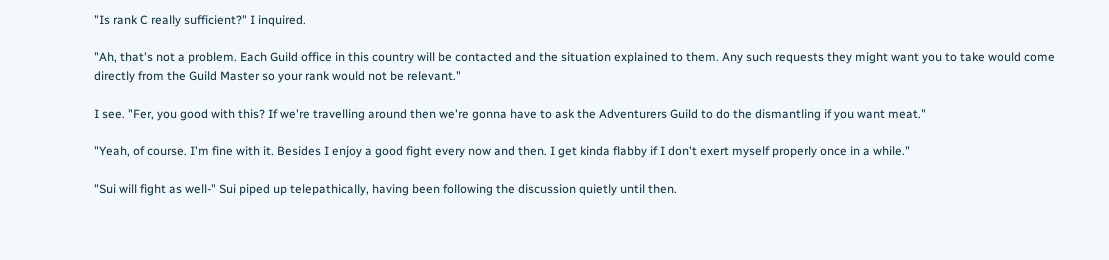"Is rank C really sufficient?" I inquired.

"Ah, that's not a problem. Each Guild office in this country will be contacted and the situation explained to them. Any such requests they might want you to take would come directly from the Guild Master so your rank would not be relevant."

I see. "Fer, you good with this? If we're travelling around then we're gonna have to ask the Adventurers Guild to do the dismantling if you want meat."

"Yeah, of course. I'm fine with it. Besides I enjoy a good fight every now and then. I get kinda flabby if I don't exert myself properly once in a while."

"Sui will fight as well-" Sui piped up telepathically, having been following the discussion quietly until then.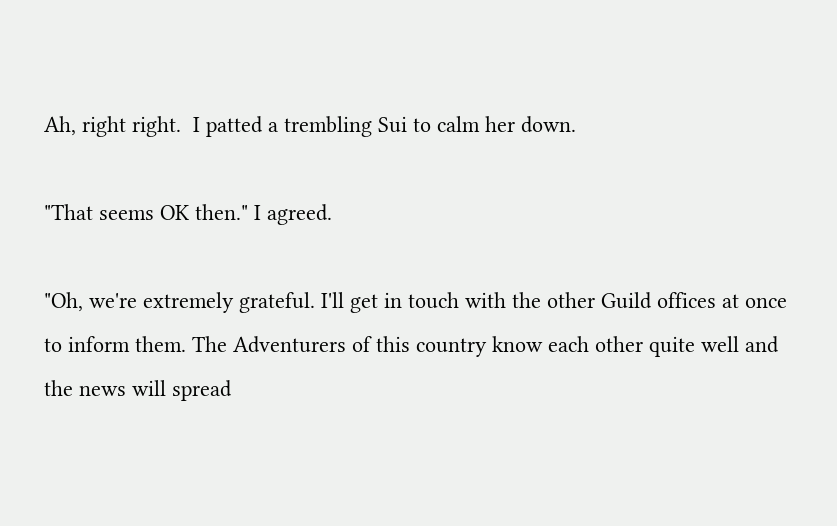Ah, right right.  I patted a trembling Sui to calm her down.

"That seems OK then." I agreed.

"Oh, we're extremely grateful. I'll get in touch with the other Guild offices at once to inform them. The Adventurers of this country know each other quite well and the news will spread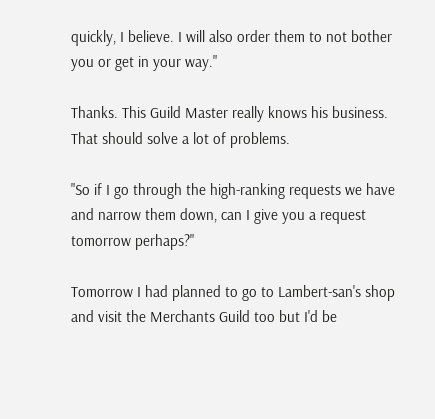quickly, I believe. I will also order them to not bother you or get in your way."

Thanks. This Guild Master really knows his business. That should solve a lot of problems.

"So if I go through the high-ranking requests we have and narrow them down, can I give you a request tomorrow perhaps?"

Tomorrow I had planned to go to Lambert-san's shop and visit the Merchants Guild too but I'd be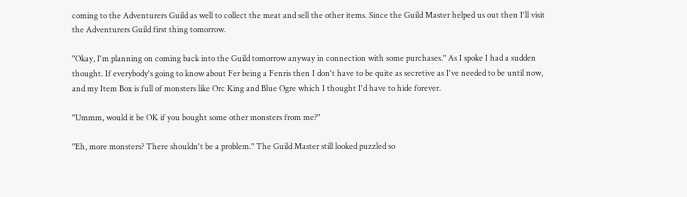coming to the Adventurers Guild as well to collect the meat and sell the other items. Since the Guild Master helped us out then I'll visit the Adventurers Guild first thing tomorrow.

"Okay, I'm planning on coming back into the Guild tomorrow anyway in connection with some purchases." As I spoke I had a sudden thought. If everybody's going to know about Fer being a Fenris then I don't have to be quite as secretive as I've needed to be until now, and my Item Box is full of monsters like Orc King and Blue Ogre which I thought I'd have to hide forever.

"Ummm, would it be OK if you bought some other monsters from me?"

"Eh, more monsters? There shouldn't be a problem." The Guild Master still looked puzzled so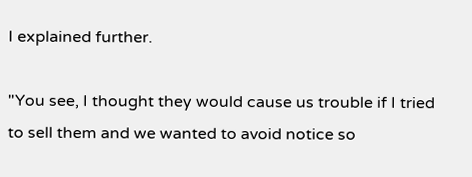I explained further.

"You see, I thought they would cause us trouble if I tried to sell them and we wanted to avoid notice so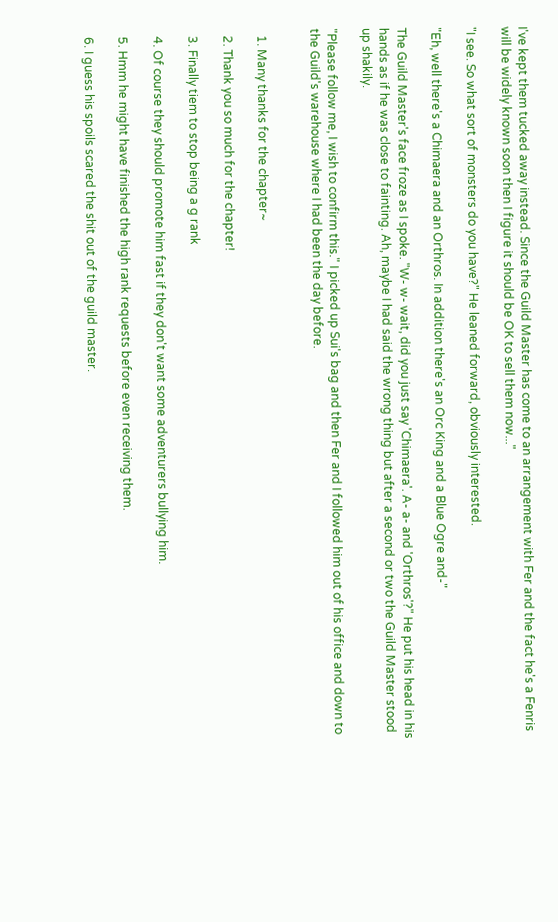I've kept them tucked away instead. Since the Guild Master has come to an arrangement with Fer and the fact he's a Fenris will be widely known soon then I figure it should be OK to sell them now..."

"I see. So what sort of monsters do you have?" He leaned forward, obviously interested.

"Eh, well there's a Chimaera and an Orthros. In addition there's an Orc King and a Blue Ogre and-"

The Guild Master's face froze as I spoke. "W- w- wait, did you just say 'Chimaera'. A- a- and 'Orthros'?" He put his head in his hands as if he was close to fainting. Ah, maybe I had said the wrong thing but after a second or two the Guild Master stood up shakily.

"Please follow me, I wish to confirm this." I picked up Sui's bag and then Fer and I followed him out of his office and down to the Guild's warehouse where I had been the day before.


  1. Many thanks for the chapter~

  2. Thank you so much for the chapter!

  3. Finally tiem to stop being a g rank

  4. Of course they should promote him fast if they don't want some adventurers bullying him.

  5. Hmm he might have finished the high rank requests before even receiving them.

  6. I guess his spoils scared the shit out of the guild master.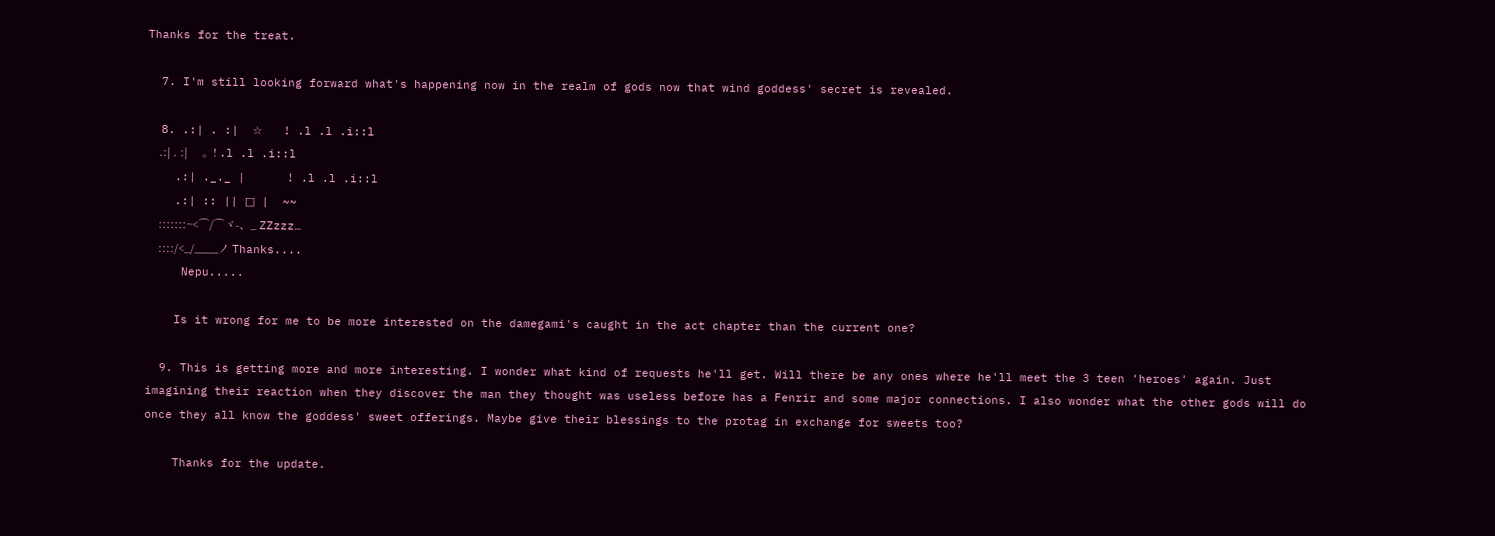Thanks for the treat.

  7. I'm still looking forward what's happening now in the realm of gods now that wind goddess' secret is revealed.

  8. .:| . :|  ☆   ! .l .l .i::l
    .:| . :|     。! .l .l .i::l
    .:| ._._ |      ! .l .l .i::l
    .:| :: || □ |  ~~
    :::::::~<⌒/⌒ヾ-、_ ZZzzz…
    ::::/<_/____ノ Thanks....
     Nepu.....

    Is it wrong for me to be more interested on the damegami's caught in the act chapter than the current one?

  9. This is getting more and more interesting. I wonder what kind of requests he'll get. Will there be any ones where he'll meet the 3 teen 'heroes' again. Just imagining their reaction when they discover the man they thought was useless before has a Fenrir and some major connections. I also wonder what the other gods will do once they all know the goddess' sweet offerings. Maybe give their blessings to the protag in exchange for sweets too?

    Thanks for the update.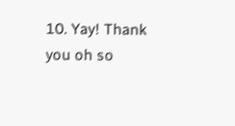10. Yay! Thank you oh so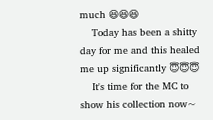much 😆😆😆
    Today has been a shitty day for me and this healed me up significantly 😇😇😇
    It's time for the MC to show his collection now~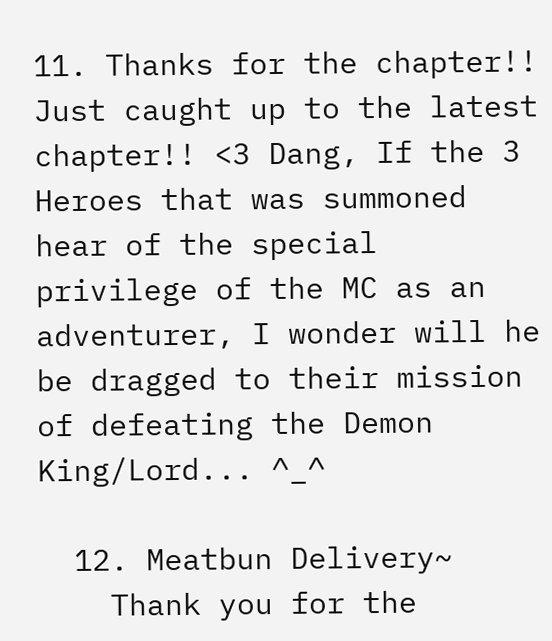11. Thanks for the chapter!! Just caught up to the latest chapter!! <3 Dang, If the 3 Heroes that was summoned hear of the special privilege of the MC as an adventurer, I wonder will he be dragged to their mission of defeating the Demon King/Lord... ^_^

  12. Meatbun Delivery~
    Thank you for the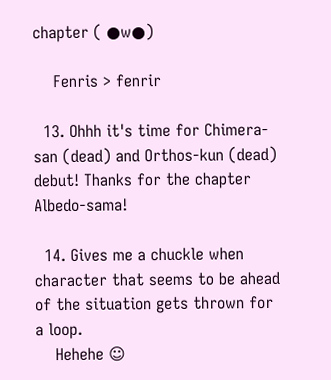chapter ( ●w●)

    Fenris > fenrir

  13. Ohhh it's time for Chimera-san (dead) and Orthos-kun (dead) debut! Thanks for the chapter Albedo-sama!

  14. Gives me a chuckle when character that seems to be ahead of the situation gets thrown for a loop.
    Hehehe ☺